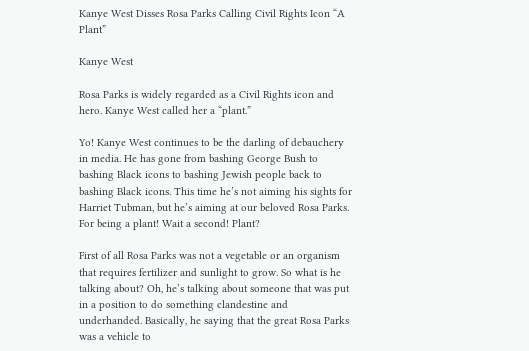Kanye West Disses Rosa Parks Calling Civil Rights Icon “A Plant”

Kanye West

Rosa Parks is widely regarded as a Civil Rights icon and hero. Kanye West called her a “plant.”

Yo! Kanye West continues to be the darling of debauchery in media. He has gone from bashing George Bush to bashing Black icons to bashing Jewish people back to bashing Black icons. This time he’s not aiming his sights for Harriet Tubman, but he’s aiming at our beloved Rosa Parks. For being a plant! Wait a second! Plant?

First of all Rosa Parks was not a vegetable or an organism that requires fertilizer and sunlight to grow. So what is he talking about? Oh, he’s talking about someone that was put in a position to do something clandestine and underhanded. Basically, he saying that the great Rosa Parks was a vehicle to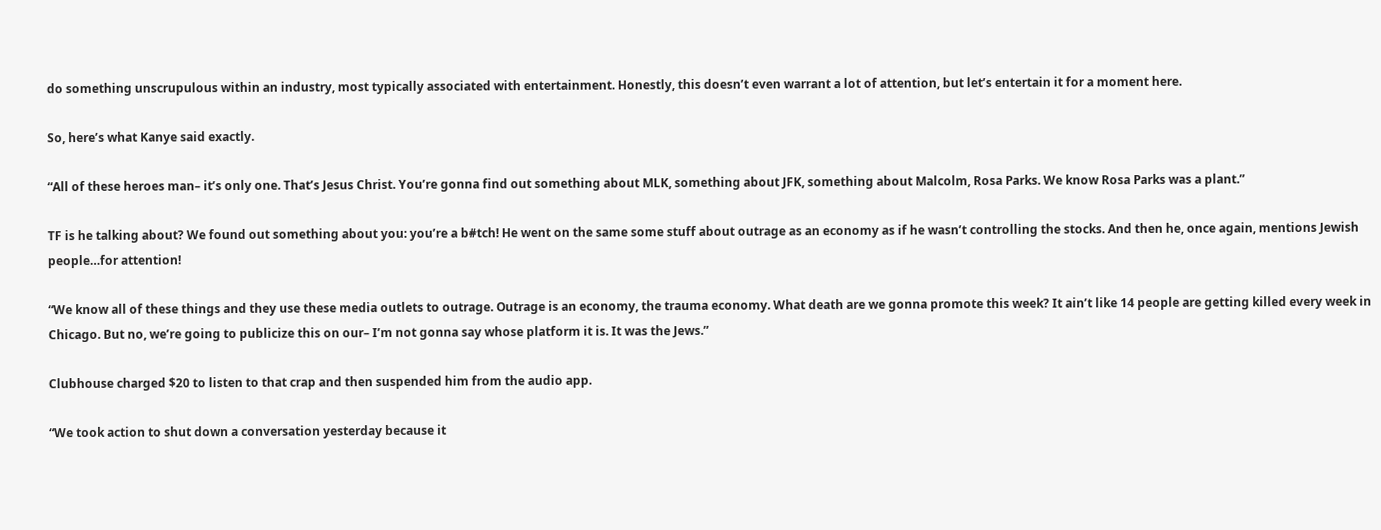do something unscrupulous within an industry, most typically associated with entertainment. Honestly, this doesn’t even warrant a lot of attention, but let’s entertain it for a moment here.

So, here’s what Kanye said exactly.

“All of these heroes man– it’s only one. That’s Jesus Christ. You’re gonna find out something about MLK, something about JFK, something about Malcolm, Rosa Parks. We know Rosa Parks was a plant.”

TF is he talking about? We found out something about you: you’re a b#tch! He went on the same some stuff about outrage as an economy as if he wasn’t controlling the stocks. And then he, once again, mentions Jewish people…for attention!

“We know all of these things and they use these media outlets to outrage. Outrage is an economy, the trauma economy. What death are we gonna promote this week? It ain’t like 14 people are getting killed every week in Chicago. But no, we’re going to publicize this on our– I’m not gonna say whose platform it is. It was the Jews.”

Clubhouse charged $20 to listen to that crap and then suspended him from the audio app.

“We took action to shut down a conversation yesterday because it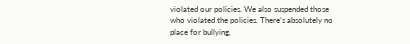violated our policies. We also suspended those who violated the policies. There’s absolutely no place for bullying,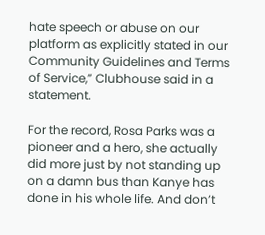hate speech or abuse on our platform as explicitly stated in our Community Guidelines and Terms of Service,” Clubhouse said in a statement.

For the record, Rosa Parks was a pioneer and a hero, she actually did more just by not standing up on a damn bus than Kanye has done in his whole life. And don’t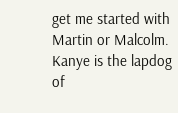get me started with Martin or Malcolm. Kanye is the lapdog of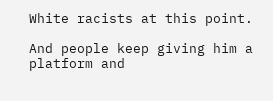White racists at this point.

And people keep giving him a platform and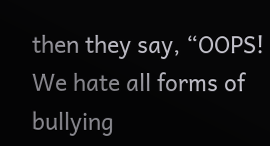then they say, “OOPS! We hate all forms of bullying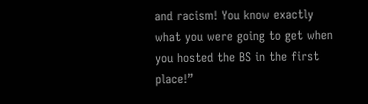and racism! You know exactly what you were going to get when you hosted the BS in the first place!”